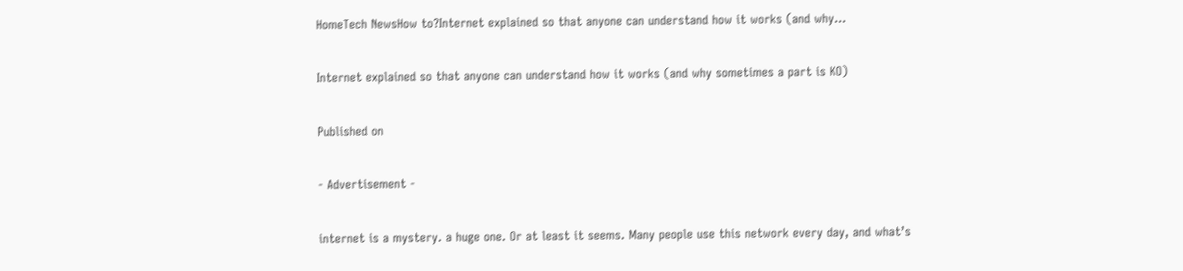HomeTech NewsHow to?Internet explained so that anyone can understand how it works (and why...

Internet explained so that anyone can understand how it works (and why sometimes a part is KO)

Published on

- Advertisement -

internet is a mystery. a huge one. Or at least it seems. Many people use this network every day, and what’s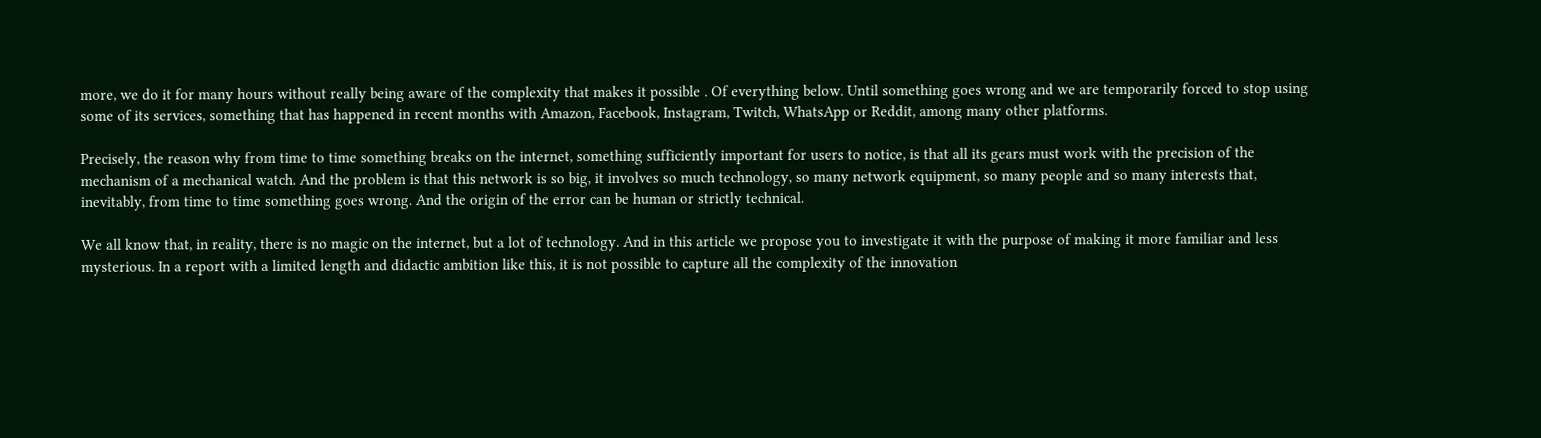more, we do it for many hours without really being aware of the complexity that makes it possible . Of everything below. Until something goes wrong and we are temporarily forced to stop using some of its services, something that has happened in recent months with Amazon, Facebook, Instagram, Twitch, WhatsApp or Reddit, among many other platforms.

Precisely, the reason why from time to time something breaks on the internet, something sufficiently important for users to notice, is that all its gears must work with the precision of the mechanism of a mechanical watch. And the problem is that this network is so big, it involves so much technology, so many network equipment, so many people and so many interests that, inevitably, from time to time something goes wrong. And the origin of the error can be human or strictly technical.

We all know that, in reality, there is no magic on the internet, but a lot of technology. And in this article we propose you to investigate it with the purpose of making it more familiar and less mysterious. In a report with a limited length and didactic ambition like this, it is not possible to capture all the complexity of the innovation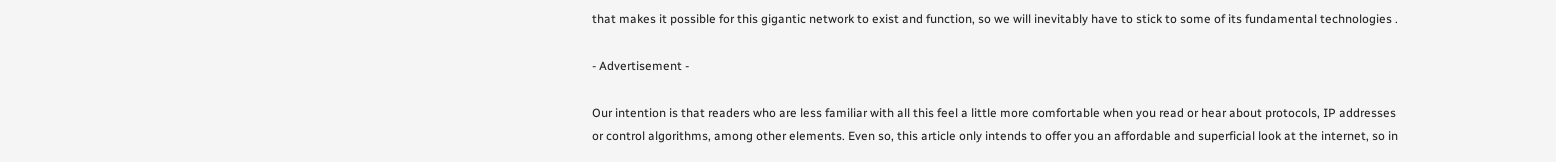that makes it possible for this gigantic network to exist and function, so we will inevitably have to stick to some of its fundamental technologies .

- Advertisement -

Our intention is that readers who are less familiar with all this feel a little more comfortable when you read or hear about protocols, IP addresses or control algorithms, among other elements. Even so, this article only intends to offer you an affordable and superficial look at the internet, so in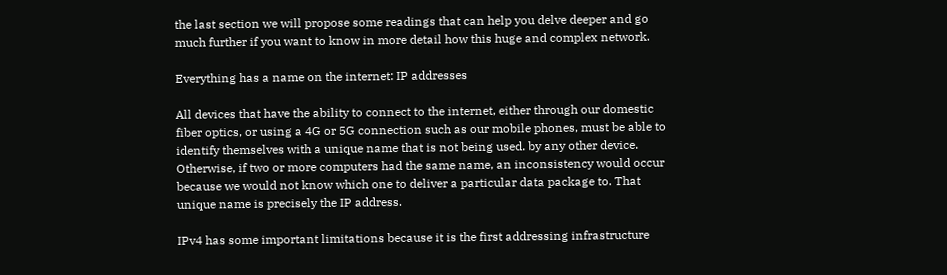the last section we will propose some readings that can help you delve deeper and go much further if you want to know in more detail how this huge and complex network.

Everything has a name on the internet: IP addresses

All devices that have the ability to connect to the internet, either through our domestic fiber optics, or using a 4G or 5G connection such as our mobile phones, must be able to identify themselves with a unique name that is not being used. by any other device. Otherwise, if two or more computers had the same name, an inconsistency would occur because we would not know which one to deliver a particular data package to. That unique name is precisely the IP address.

IPv4 has some important limitations because it is the first addressing infrastructure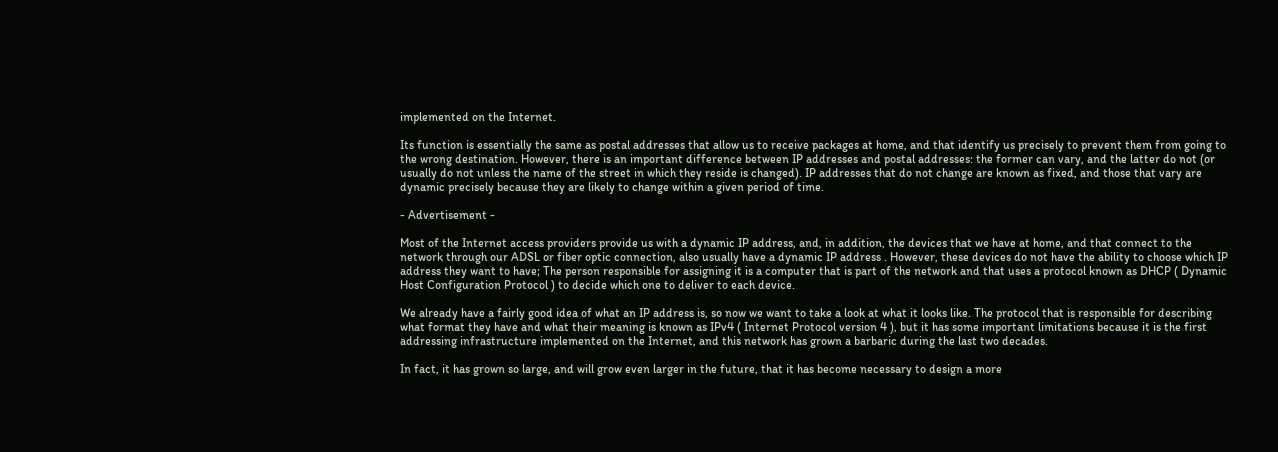implemented on the Internet.

Its function is essentially the same as postal addresses that allow us to receive packages at home, and that identify us precisely to prevent them from going to the wrong destination. However, there is an important difference between IP addresses and postal addresses: the former can vary, and the latter do not (or usually do not unless the name of the street in which they reside is changed). IP addresses that do not change are known as fixed, and those that vary are dynamic precisely because they are likely to change within a given period of time.

- Advertisement -

Most of the Internet access providers provide us with a dynamic IP address, and, in addition, the devices that we have at home, and that connect to the network through our ADSL or fiber optic connection, also usually have a dynamic IP address . However, these devices do not have the ability to choose which IP address they want to have; The person responsible for assigning it is a computer that is part of the network and that uses a protocol known as DHCP ( Dynamic Host Configuration Protocol ) to decide which one to deliver to each device.

We already have a fairly good idea of what an IP address is, so now we want to take a look at what it looks like. The protocol that is responsible for describing what format they have and what their meaning is known as IPv4 ( Internet Protocol version 4 ), but it has some important limitations because it is the first addressing infrastructure implemented on the Internet, and this network has grown a barbaric during the last two decades.

In fact, it has grown so large, and will grow even larger in the future, that it has become necessary to design a more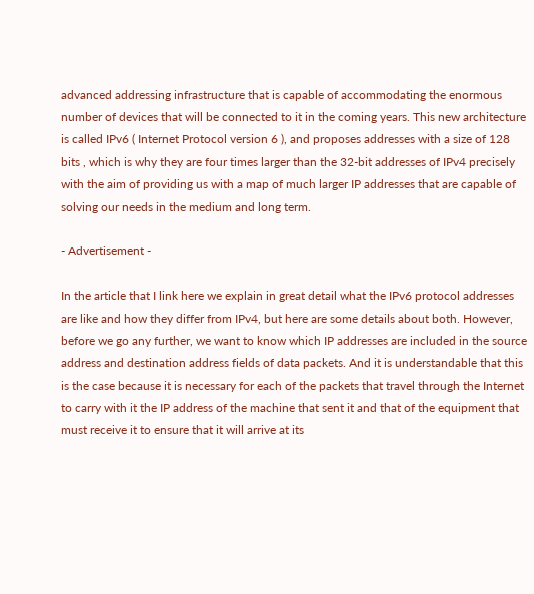advanced addressing infrastructure that is capable of accommodating the enormous number of devices that will be connected to it in the coming years. This new architecture is called IPv6 ( Internet Protocol version 6 ), and proposes addresses with a size of 128 bits , which is why they are four times larger than the 32-bit addresses of IPv4 precisely with the aim of providing us with a map of much larger IP addresses that are capable of solving our needs in the medium and long term.

- Advertisement -

In the article that I link here we explain in great detail what the IPv6 protocol addresses are like and how they differ from IPv4, but here are some details about both. However, before we go any further, we want to know which IP addresses are included in the source address and destination address fields of data packets. And it is understandable that this is the case because it is necessary for each of the packets that travel through the Internet to carry with it the IP address of the machine that sent it and that of the equipment that must receive it to ensure that it will arrive at its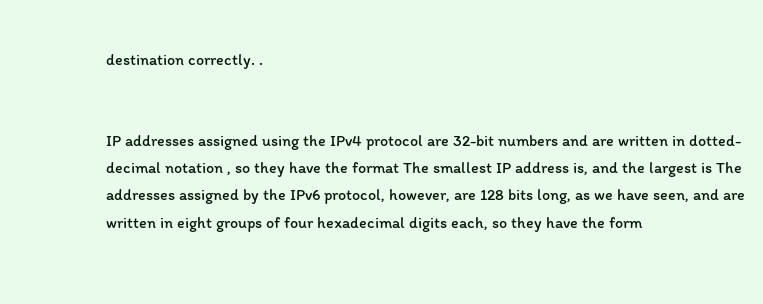destination correctly. .


IP addresses assigned using the IPv4 protocol are 32-bit numbers and are written in dotted-decimal notation , so they have the format The smallest IP address is, and the largest is The addresses assigned by the IPv6 protocol, however, are 128 bits long, as we have seen, and are written in eight groups of four hexadecimal digits each, so they have the form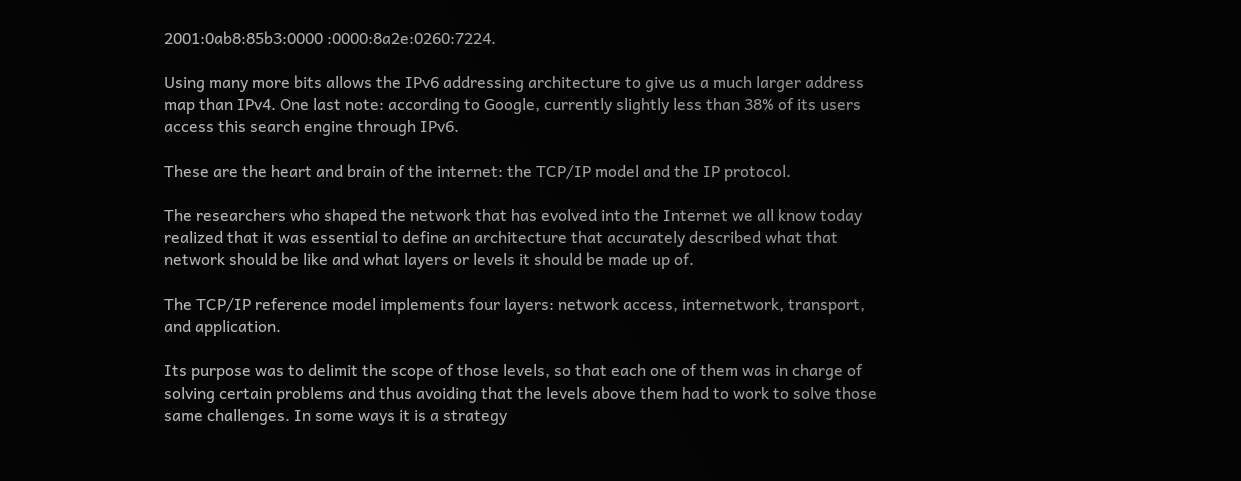2001:0ab8:85b3:0000 :0000:8a2e:0260:7224.

Using many more bits allows the IPv6 addressing architecture to give us a much larger address map than IPv4. One last note: according to Google, currently slightly less than 38% of its users access this search engine through IPv6.

These are the heart and brain of the internet: the TCP/IP model and the IP protocol.

The researchers who shaped the network that has evolved into the Internet we all know today realized that it was essential to define an architecture that accurately described what that network should be like and what layers or levels it should be made up of.

The TCP/IP reference model implements four layers: network access, internetwork, transport, and application.

Its purpose was to delimit the scope of those levels, so that each one of them was in charge of solving certain problems and thus avoiding that the levels above them had to work to solve those same challenges. In some ways it is a strategy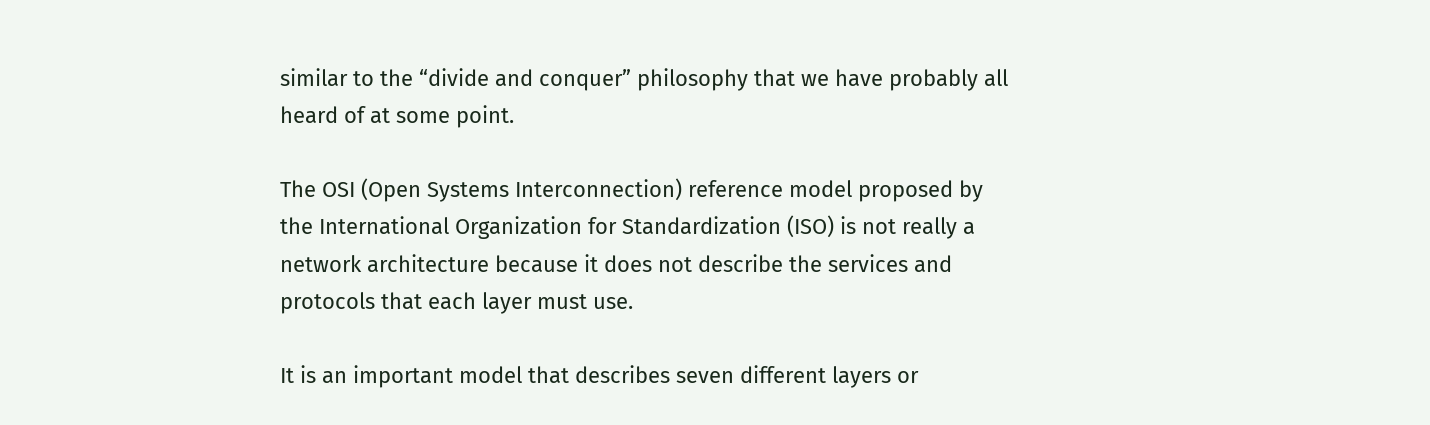similar to the “divide and conquer” philosophy that we have probably all heard of at some point.

The OSI (Open Systems Interconnection) reference model proposed by the International Organization for Standardization (ISO) is not really a network architecture because it does not describe the services and protocols that each layer must use.

It is an important model that describes seven different layers or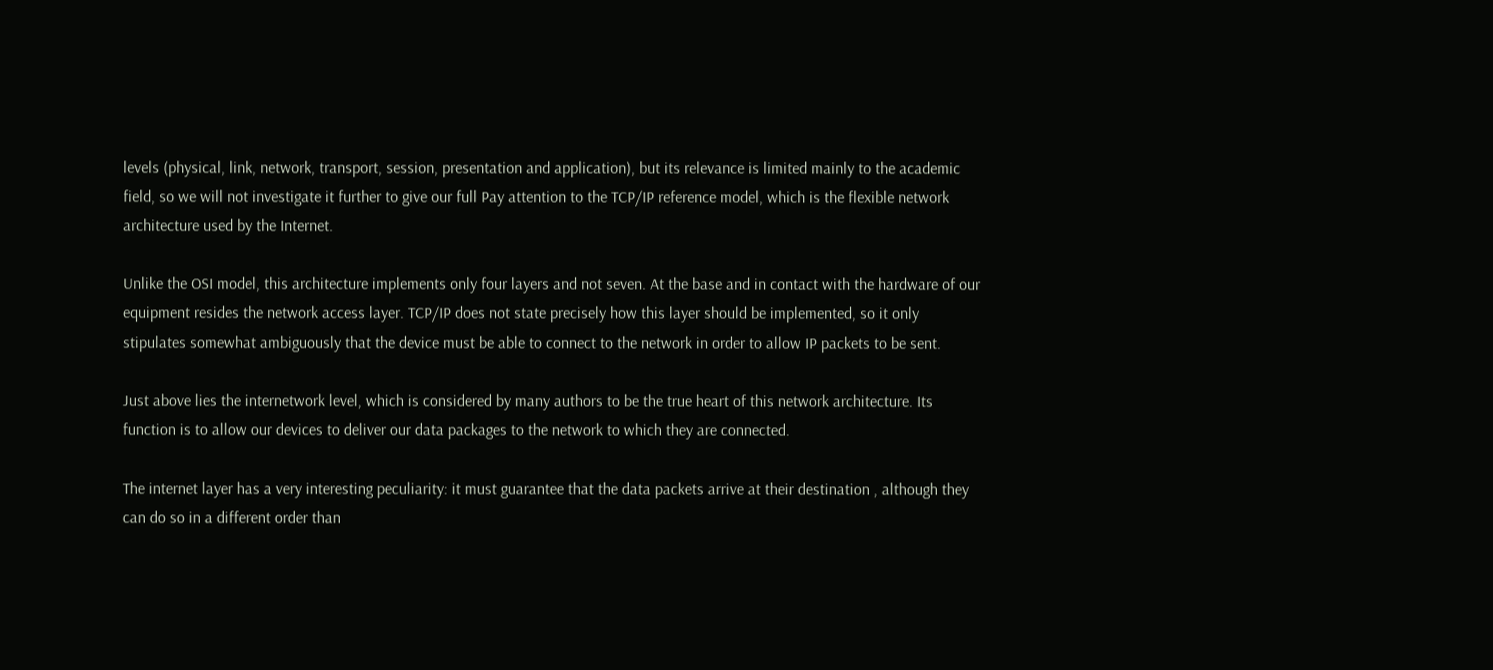levels (physical, link, network, transport, session, presentation and application), but its relevance is limited mainly to the academic field, so we will not investigate it further to give our full Pay attention to the TCP/IP reference model, which is the flexible network architecture used by the Internet.

Unlike the OSI model, this architecture implements only four layers and not seven. At the base and in contact with the hardware of our equipment resides the network access layer. TCP/IP does not state precisely how this layer should be implemented, so it only stipulates somewhat ambiguously that the device must be able to connect to the network in order to allow IP packets to be sent.

Just above lies the internetwork level, which is considered by many authors to be the true heart of this network architecture. Its function is to allow our devices to deliver our data packages to the network to which they are connected.

The internet layer has a very interesting peculiarity: it must guarantee that the data packets arrive at their destination , although they can do so in a different order than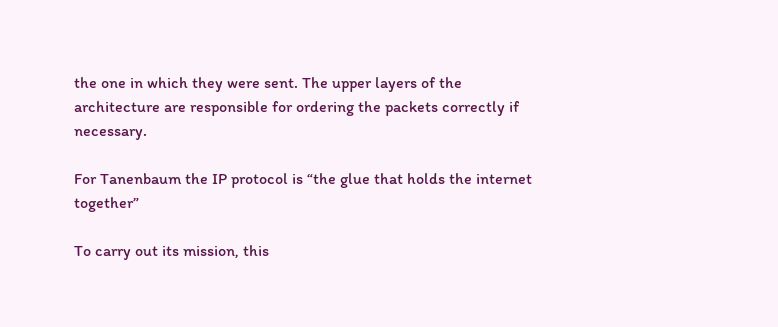the one in which they were sent. The upper layers of the architecture are responsible for ordering the packets correctly if necessary.

For Tanenbaum the IP protocol is “the glue that holds the internet together”

To carry out its mission, this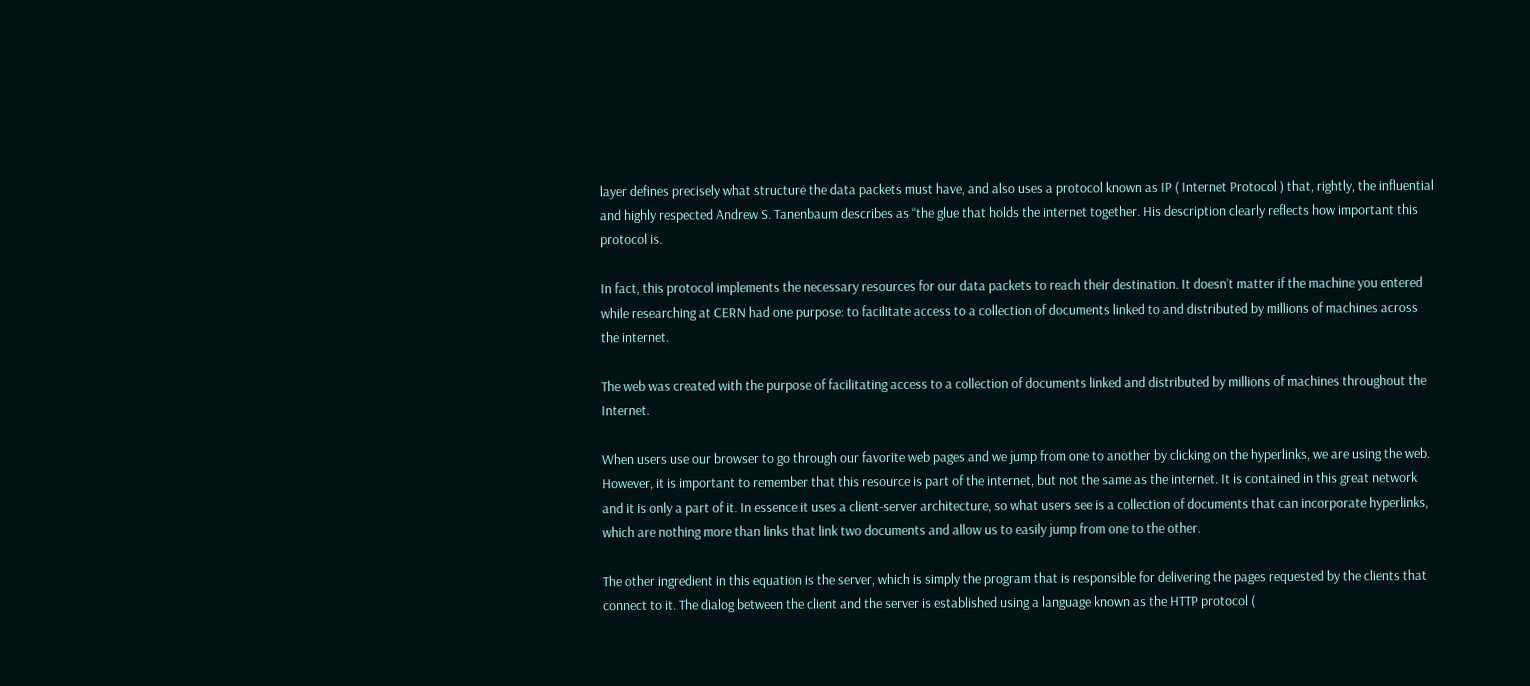layer defines precisely what structure the data packets must have, and also uses a protocol known as IP ( Internet Protocol ) that, rightly, the influential and highly respected Andrew S. Tanenbaum describes as “the glue that holds the internet together. His description clearly reflects how important this protocol is.

In fact, this protocol implements the necessary resources for our data packets to reach their destination. It doesn’t matter if the machine you entered while researching at CERN had one purpose: to facilitate access to a collection of documents linked to and distributed by millions of machines across the internet.

The web was created with the purpose of facilitating access to a collection of documents linked and distributed by millions of machines throughout the Internet.

When users use our browser to go through our favorite web pages and we jump from one to another by clicking on the hyperlinks, we are using the web. However, it is important to remember that this resource is part of the internet, but not the same as the internet. It is contained in this great network and it is only a part of it. In essence it uses a client-server architecture, so what users see is a collection of documents that can incorporate hyperlinks, which are nothing more than links that link two documents and allow us to easily jump from one to the other.

The other ingredient in this equation is the server, which is simply the program that is responsible for delivering the pages requested by the clients that connect to it. The dialog between the client and the server is established using a language known as the HTTP protocol (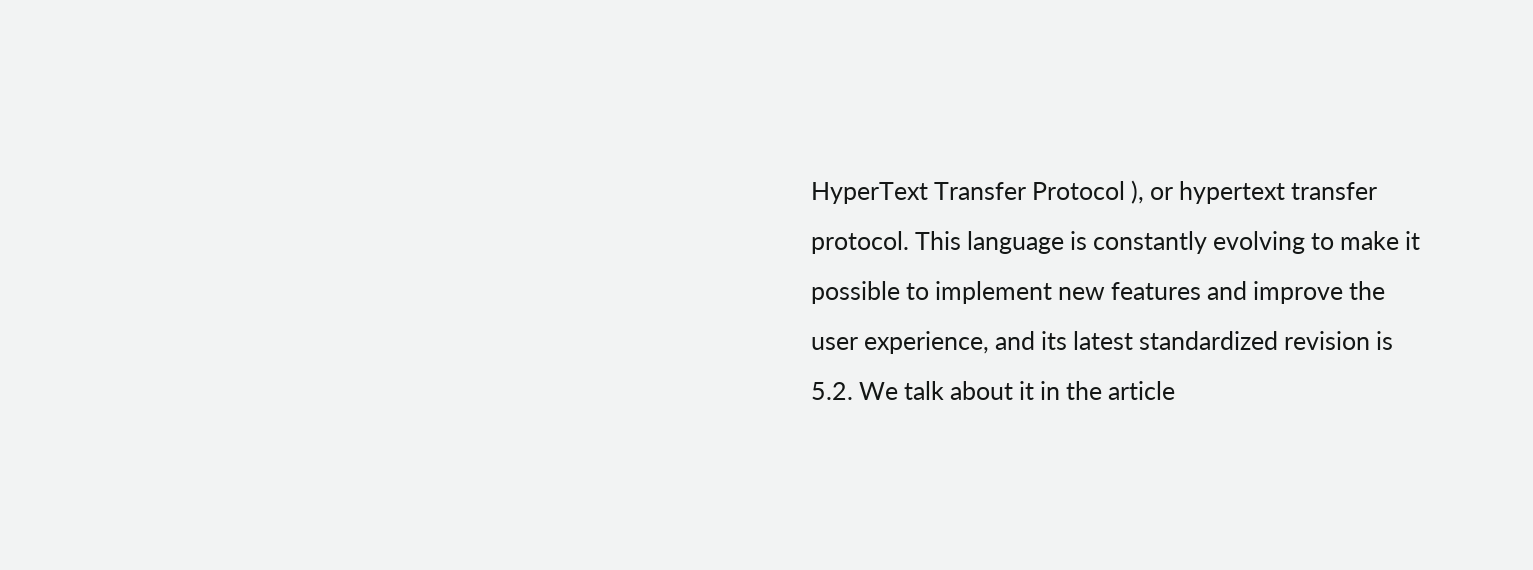HyperText Transfer Protocol ), or hypertext transfer protocol. This language is constantly evolving to make it possible to implement new features and improve the user experience, and its latest standardized revision is 5.2. We talk about it in the article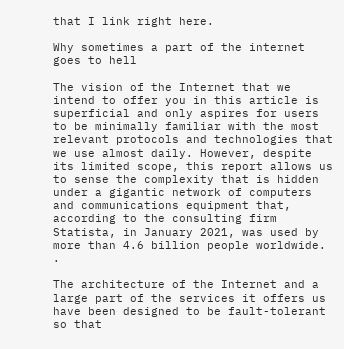that I link right here.

Why sometimes a part of the internet goes to hell

The vision of the Internet that we intend to offer you in this article is superficial and only aspires for users to be minimally familiar with the most relevant protocols and technologies that we use almost daily. However, despite its limited scope, this report allows us to sense the complexity that is hidden under a gigantic network of computers and communications equipment that, according to the consulting firm Statista, in January 2021, was used by more than 4.6 billion people worldwide. .

The architecture of the Internet and a large part of the services it offers us have been designed to be fault-tolerant so that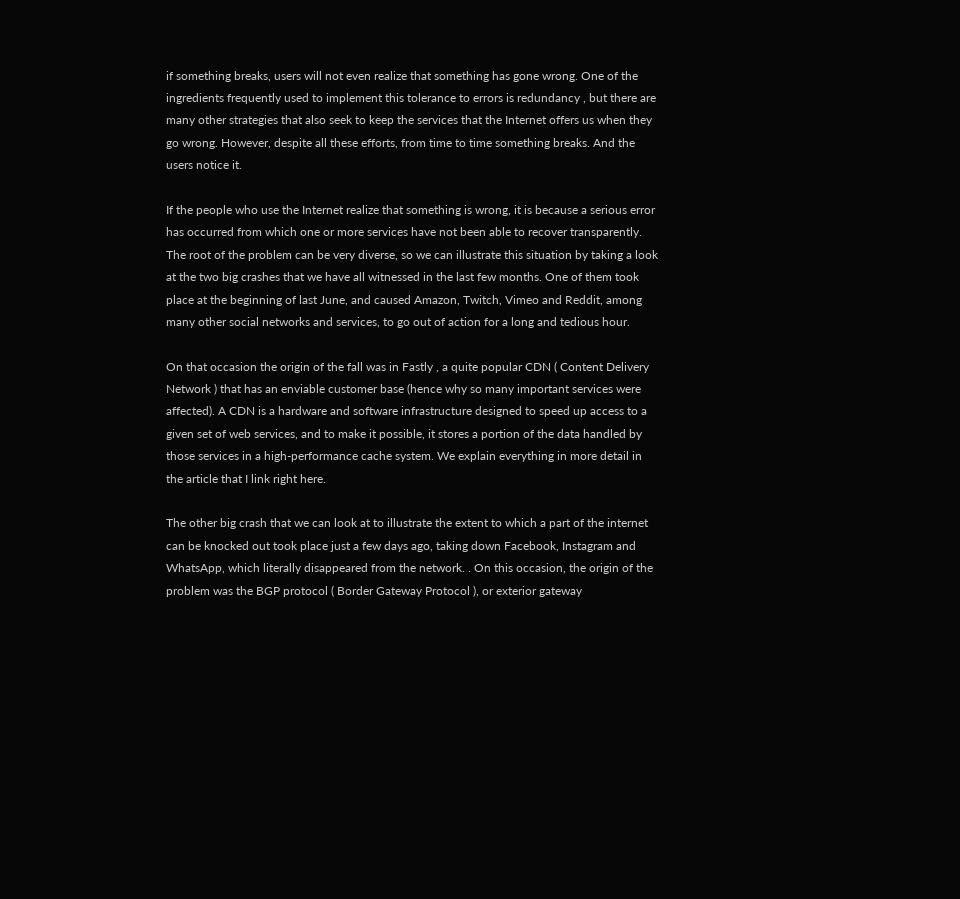if something breaks, users will not even realize that something has gone wrong. One of the ingredients frequently used to implement this tolerance to errors is redundancy , but there are many other strategies that also seek to keep the services that the Internet offers us when they go wrong. However, despite all these efforts, from time to time something breaks. And the users notice it.

If the people who use the Internet realize that something is wrong, it is because a serious error has occurred from which one or more services have not been able to recover transparently. The root of the problem can be very diverse, so we can illustrate this situation by taking a look at the two big crashes that we have all witnessed in the last few months. One of them took place at the beginning of last June, and caused Amazon, Twitch, Vimeo and Reddit, among many other social networks and services, to go out of action for a long and tedious hour.

On that occasion the origin of the fall was in Fastly , a quite popular CDN ( Content Delivery Network ) that has an enviable customer base (hence why so many important services were affected). A CDN is a hardware and software infrastructure designed to speed up access to a given set of web services, and to make it possible, it stores a portion of the data handled by those services in a high-performance cache system. We explain everything in more detail in the article that I link right here.

The other big crash that we can look at to illustrate the extent to which a part of the internet can be knocked out took place just a few days ago, taking down Facebook, Instagram and WhatsApp, which literally disappeared from the network. . On this occasion, the origin of the problem was the BGP protocol ( Border Gateway Protocol ), or exterior gateway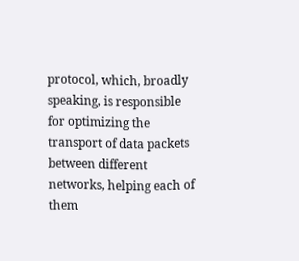protocol, which, broadly speaking, is responsible for optimizing the transport of data packets between different networks, helping each of them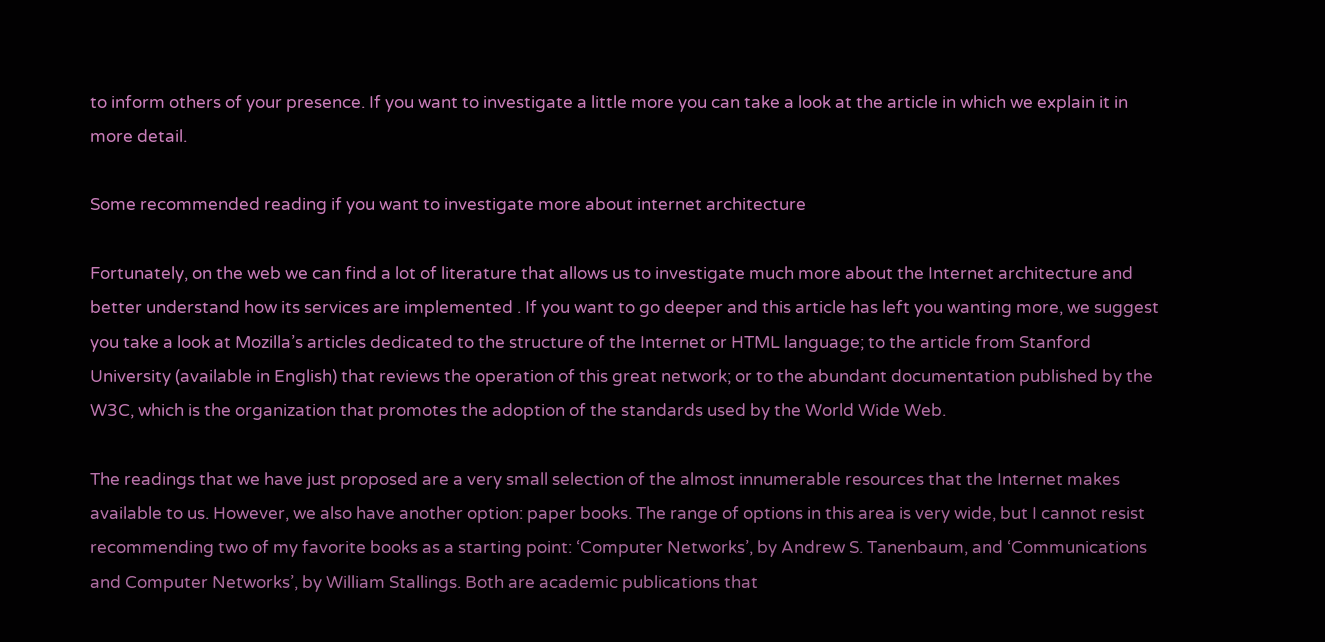to inform others of your presence. If you want to investigate a little more you can take a look at the article in which we explain it in more detail.

Some recommended reading if you want to investigate more about internet architecture

Fortunately, on the web we can find a lot of literature that allows us to investigate much more about the Internet architecture and better understand how its services are implemented . If you want to go deeper and this article has left you wanting more, we suggest you take a look at Mozilla’s articles dedicated to the structure of the Internet or HTML language; to the article from Stanford University (available in English) that reviews the operation of this great network; or to the abundant documentation published by the W3C, which is the organization that promotes the adoption of the standards used by the World Wide Web.

The readings that we have just proposed are a very small selection of the almost innumerable resources that the Internet makes available to us. However, we also have another option: paper books. The range of options in this area is very wide, but I cannot resist recommending two of my favorite books as a starting point: ‘Computer Networks’, by Andrew S. Tanenbaum, and ‘Communications and Computer Networks’, by William Stallings. Both are academic publications that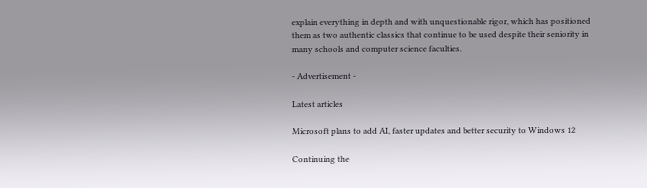explain everything in depth and with unquestionable rigor, which has positioned them as two authentic classics that continue to be used despite their seniority in many schools and computer science faculties.

- Advertisement -

Latest articles

Microsoft plans to add AI, faster updates and better security to Windows 12

Continuing the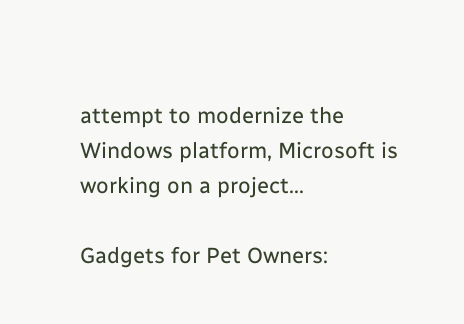attempt to modernize the Windows platform, Microsoft is working on a project...

Gadgets for Pet Owners: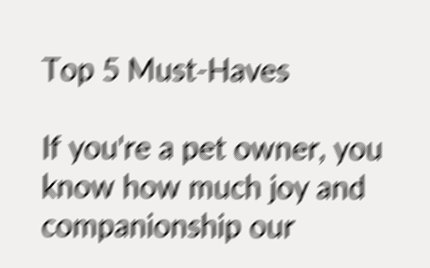Top 5 Must-Haves

If you're a pet owner, you know how much joy and companionship our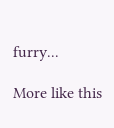furry...

More like this